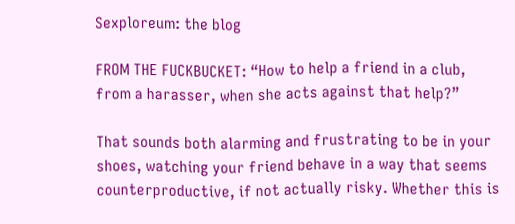Sexploreum: the blog

FROM THE FUCKBUCKET: “How to help a friend in a club, from a harasser, when she acts against that help?”

That sounds both alarming and frustrating to be in your shoes, watching your friend behave in a way that seems counterproductive, if not actually risky. Whether this is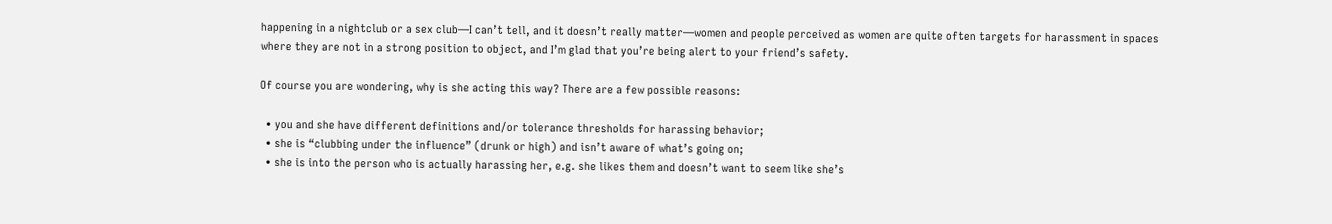happening in a nightclub or a sex club—I can’t tell, and it doesn’t really matter—women and people perceived as women are quite often targets for harassment in spaces where they are not in a strong position to object, and I’m glad that you’re being alert to your friend’s safety.

Of course you are wondering, why is she acting this way? There are a few possible reasons:

  • you and she have different definitions and/or tolerance thresholds for harassing behavior;
  • she is “clubbing under the influence” (drunk or high) and isn’t aware of what’s going on;
  • she is into the person who is actually harassing her, e.g. she likes them and doesn’t want to seem like she’s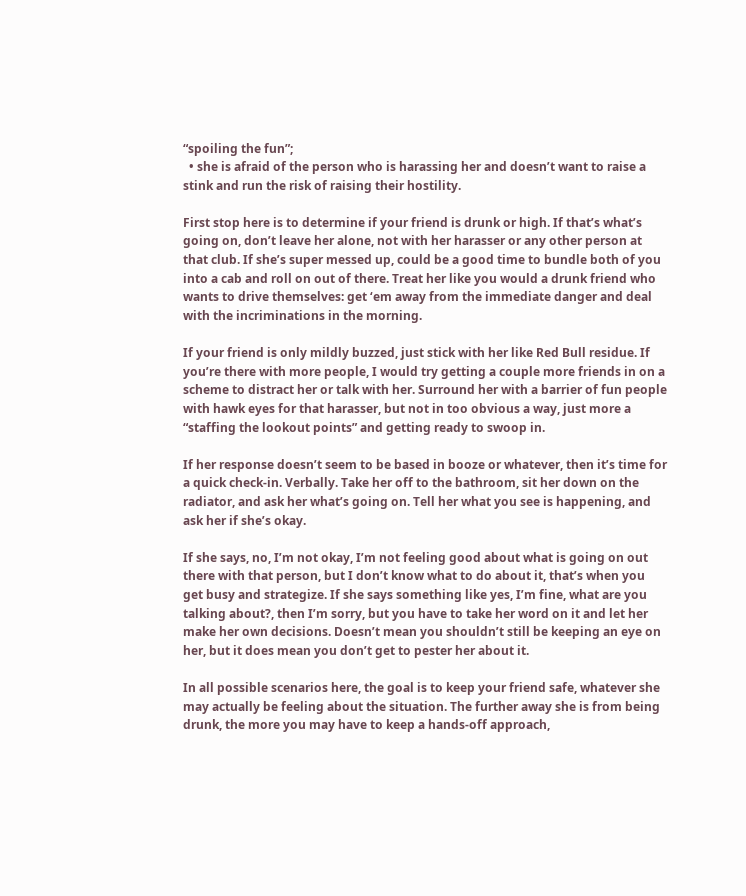“spoiling the fun”;
  • she is afraid of the person who is harassing her and doesn’t want to raise a stink and run the risk of raising their hostility.

First stop here is to determine if your friend is drunk or high. If that’s what’s going on, don’t leave her alone, not with her harasser or any other person at that club. If she’s super messed up, could be a good time to bundle both of you into a cab and roll on out of there. Treat her like you would a drunk friend who wants to drive themselves: get ‘em away from the immediate danger and deal with the incriminations in the morning.

If your friend is only mildly buzzed, just stick with her like Red Bull residue. If you’re there with more people, I would try getting a couple more friends in on a scheme to distract her or talk with her. Surround her with a barrier of fun people with hawk eyes for that harasser, but not in too obvious a way, just more a “staffing the lookout points” and getting ready to swoop in.

If her response doesn’t seem to be based in booze or whatever, then it’s time for a quick check-in. Verbally. Take her off to the bathroom, sit her down on the radiator, and ask her what’s going on. Tell her what you see is happening, and ask her if she’s okay.

If she says, no, I’m not okay, I’m not feeling good about what is going on out there with that person, but I don’t know what to do about it, that’s when you get busy and strategize. If she says something like yes, I’m fine, what are you talking about?, then I’m sorry, but you have to take her word on it and let her make her own decisions. Doesn’t mean you shouldn’t still be keeping an eye on her, but it does mean you don’t get to pester her about it.

In all possible scenarios here, the goal is to keep your friend safe, whatever she may actually be feeling about the situation. The further away she is from being drunk, the more you may have to keep a hands-off approach,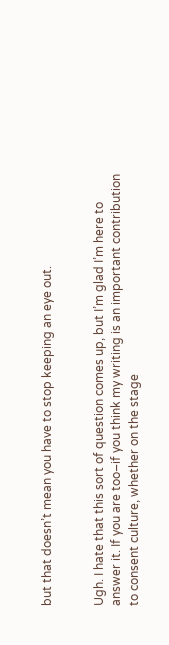but that doesn’t mean you have to stop keeping an eye out.


Ugh. I hate that this sort of question comes up, but I’m glad I’m here to answer it. If you are too–if you think my writing is an important contribution to consent culture, whether on the stage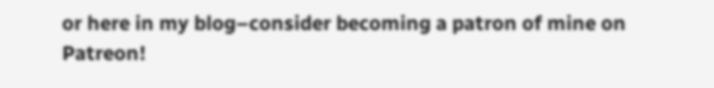or here in my blog–consider becoming a patron of mine on Patreon!